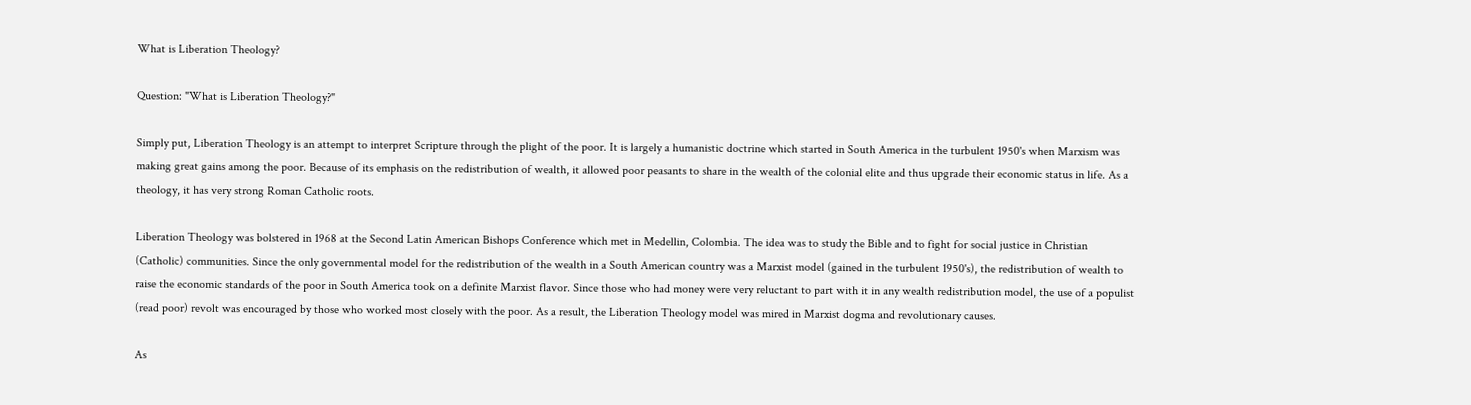What is Liberation Theology?

Question: "What is Liberation Theology?"

Simply put, Liberation Theology is an attempt to interpret Scripture through the plight of the poor. It is largely a humanistic doctrine which started in South America in the turbulent 1950's when Marxism was making great gains among the poor. Because of its emphasis on the redistribution of wealth, it allowed poor peasants to share in the wealth of the colonial elite and thus upgrade their economic status in life. As a theology, it has very strong Roman Catholic roots.

Liberation Theology was bolstered in 1968 at the Second Latin American Bishops Conference which met in Medellin, Colombia. The idea was to study the Bible and to fight for social justice in Christian (Catholic) communities. Since the only governmental model for the redistribution of the wealth in a South American country was a Marxist model (gained in the turbulent 1950's), the redistribution of wealth to raise the economic standards of the poor in South America took on a definite Marxist flavor. Since those who had money were very reluctant to part with it in any wealth redistribution model, the use of a populist (read poor) revolt was encouraged by those who worked most closely with the poor. As a result, the Liberation Theology model was mired in Marxist dogma and revolutionary causes.

As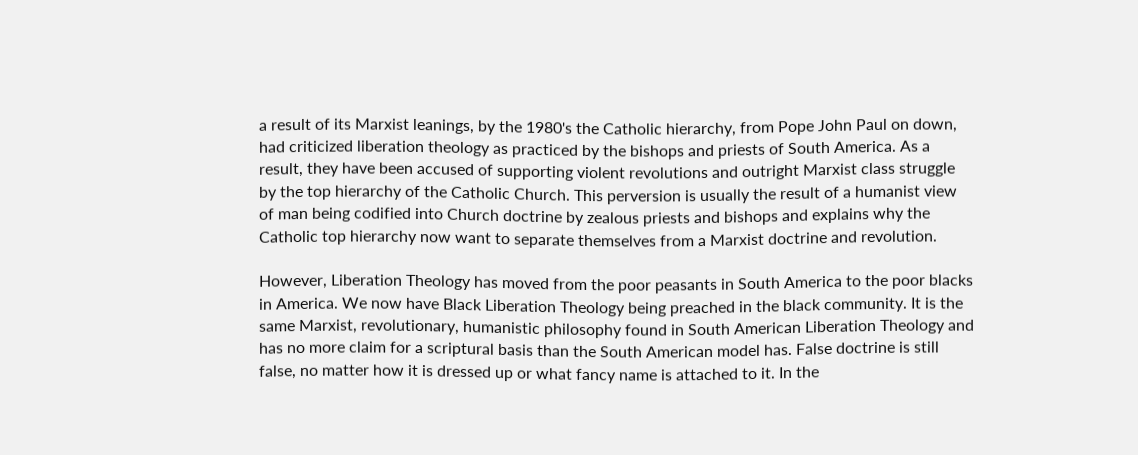a result of its Marxist leanings, by the 1980's the Catholic hierarchy, from Pope John Paul on down, had criticized liberation theology as practiced by the bishops and priests of South America. As a result, they have been accused of supporting violent revolutions and outright Marxist class struggle by the top hierarchy of the Catholic Church. This perversion is usually the result of a humanist view of man being codified into Church doctrine by zealous priests and bishops and explains why the Catholic top hierarchy now want to separate themselves from a Marxist doctrine and revolution.

However, Liberation Theology has moved from the poor peasants in South America to the poor blacks in America. We now have Black Liberation Theology being preached in the black community. It is the same Marxist, revolutionary, humanistic philosophy found in South American Liberation Theology and has no more claim for a scriptural basis than the South American model has. False doctrine is still false, no matter how it is dressed up or what fancy name is attached to it. In the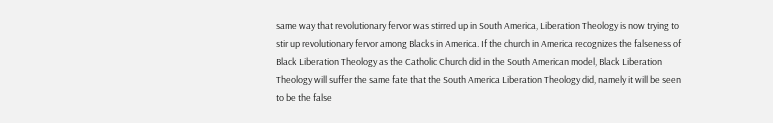same way that revolutionary fervor was stirred up in South America, Liberation Theology is now trying to stir up revolutionary fervor among Blacks in America. If the church in America recognizes the falseness of Black Liberation Theology as the Catholic Church did in the South American model, Black Liberation Theology will suffer the same fate that the South America Liberation Theology did, namely it will be seen to be the false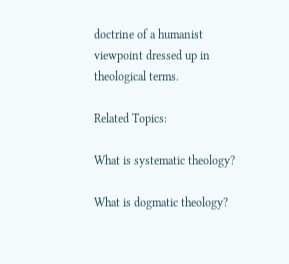doctrine of a humanist viewpoint dressed up in theological terms.

Related Topics:

What is systematic theology?

What is dogmatic theology?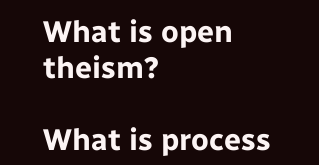What is open theism?

What is process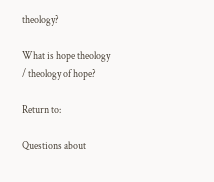theology?

What is hope theology / theology of hope?

Return to:

Questions about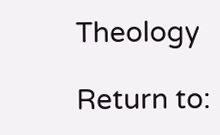Theology

Return to: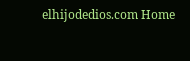elhijodedios.com Home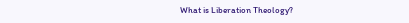What is Liberation Theology?